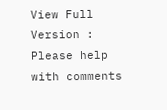View Full Version : Please help with comments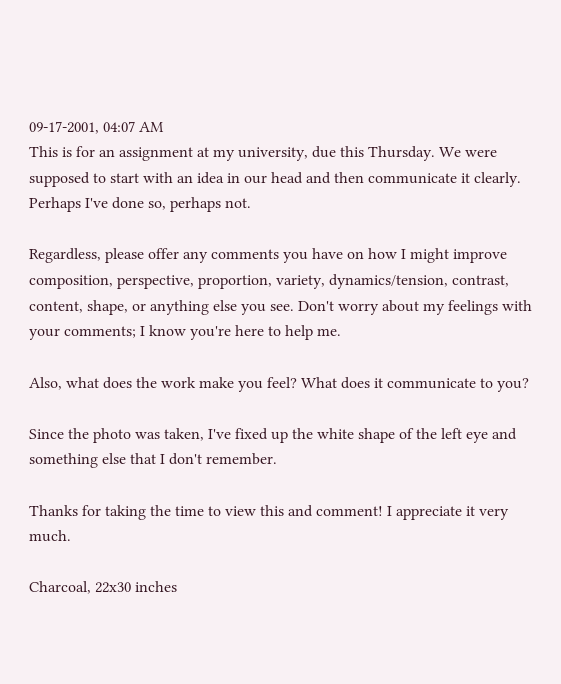09-17-2001, 04:07 AM
This is for an assignment at my university, due this Thursday. We were supposed to start with an idea in our head and then communicate it clearly. Perhaps I've done so, perhaps not.

Regardless, please offer any comments you have on how I might improve composition, perspective, proportion, variety, dynamics/tension, contrast, content, shape, or anything else you see. Don't worry about my feelings with your comments; I know you're here to help me.

Also, what does the work make you feel? What does it communicate to you?

Since the photo was taken, I've fixed up the white shape of the left eye and something else that I don't remember.

Thanks for taking the time to view this and comment! I appreciate it very much.

Charcoal, 22x30 inches